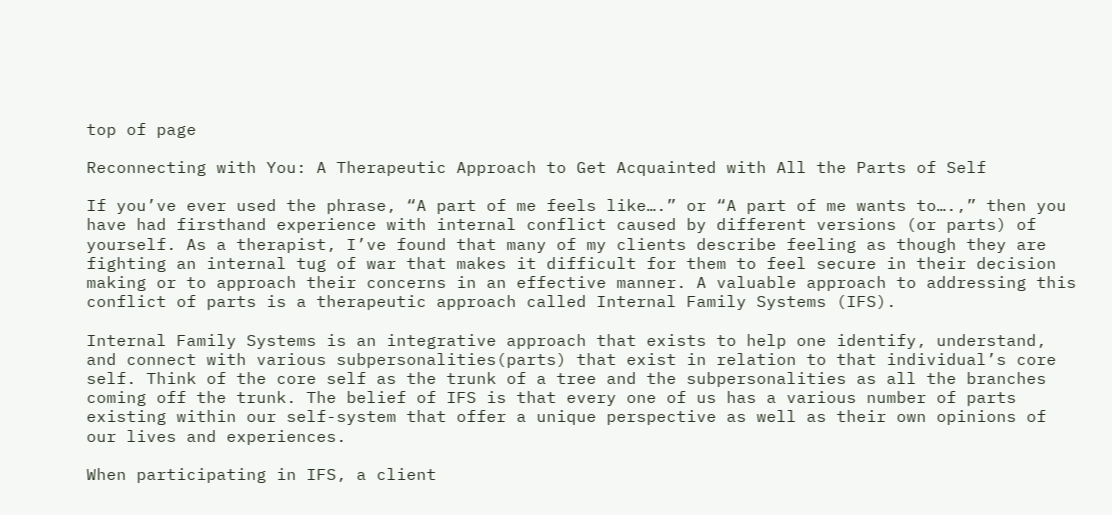top of page

Reconnecting with You: A Therapeutic Approach to Get Acquainted with All the Parts of Self

If you’ve ever used the phrase, “A part of me feels like….” or “A part of me wants to….,” then you have had firsthand experience with internal conflict caused by different versions (or parts) of yourself. As a therapist, I’ve found that many of my clients describe feeling as though they are fighting an internal tug of war that makes it difficult for them to feel secure in their decision making or to approach their concerns in an effective manner. A valuable approach to addressing this conflict of parts is a therapeutic approach called Internal Family Systems (IFS).

Internal Family Systems is an integrative approach that exists to help one identify, understand, and connect with various subpersonalities(parts) that exist in relation to that individual’s core self. Think of the core self as the trunk of a tree and the subpersonalities as all the branches coming off the trunk. The belief of IFS is that every one of us has a various number of parts existing within our self-system that offer a unique perspective as well as their own opinions of our lives and experiences.

When participating in IFS, a client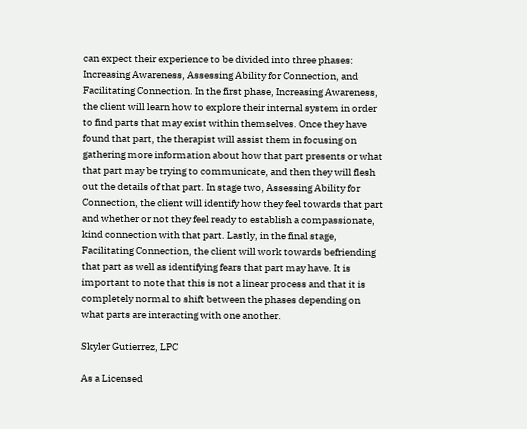can expect their experience to be divided into three phases: Increasing Awareness, Assessing Ability for Connection, and Facilitating Connection. In the first phase, Increasing Awareness, the client will learn how to explore their internal system in order to find parts that may exist within themselves. Once they have found that part, the therapist will assist them in focusing on gathering more information about how that part presents or what that part may be trying to communicate, and then they will flesh out the details of that part. In stage two, Assessing Ability for Connection, the client will identify how they feel towards that part and whether or not they feel ready to establish a compassionate, kind connection with that part. Lastly, in the final stage, Facilitating Connection, the client will work towards befriending that part as well as identifying fears that part may have. It is important to note that this is not a linear process and that it is completely normal to shift between the phases depending on what parts are interacting with one another.

Skyler Gutierrez, LPC

As a Licensed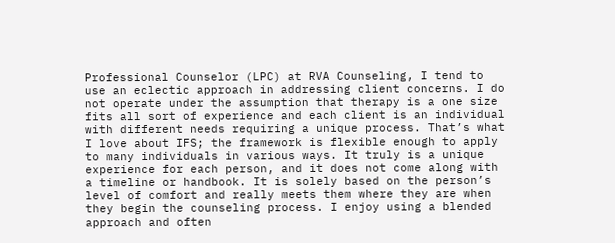Professional Counselor (LPC) at RVA Counseling, I tend to use an eclectic approach in addressing client concerns. I do not operate under the assumption that therapy is a one size fits all sort of experience and each client is an individual with different needs requiring a unique process. That’s what I love about IFS; the framework is flexible enough to apply to many individuals in various ways. It truly is a unique experience for each person, and it does not come along with a timeline or handbook. It is solely based on the person’s level of comfort and really meets them where they are when they begin the counseling process. I enjoy using a blended approach and often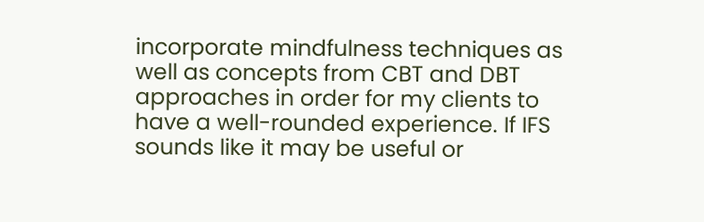incorporate mindfulness techniques as well as concepts from CBT and DBT approaches in order for my clients to have a well-rounded experience. If IFS sounds like it may be useful or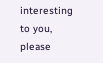interesting to you, please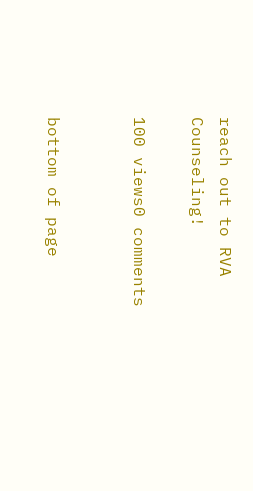reach out to RVA Counseling!

100 views0 comments


bottom of page